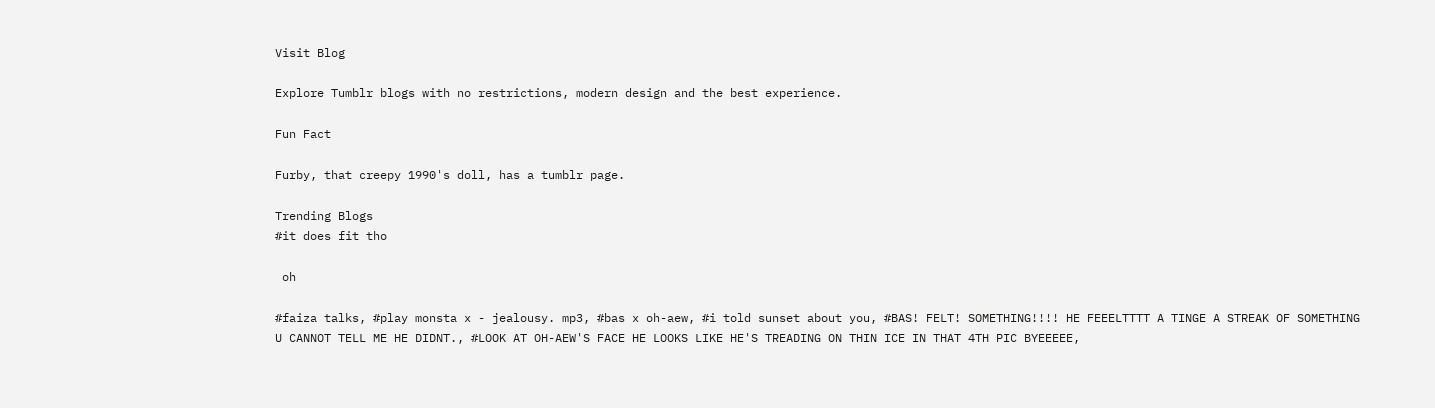Visit Blog

Explore Tumblr blogs with no restrictions, modern design and the best experience.

Fun Fact

Furby, that creepy 1990's doll, has a tumblr page.

Trending Blogs
#it does fit tho

 oh

#faiza talks, #play monsta x - jealousy. mp3, #bas x oh-aew, #i told sunset about you, #BAS! FELT! SOMETHING!!!! HE FEEELTTTT A TINGE A STREAK OF SOMETHING U CANNOT TELL ME HE DIDNT., #LOOK AT OH-AEW'S FACE HE LOOKS LIKE HE'S TREADING ON THIN ICE IN THAT 4TH PIC BYEEEEE,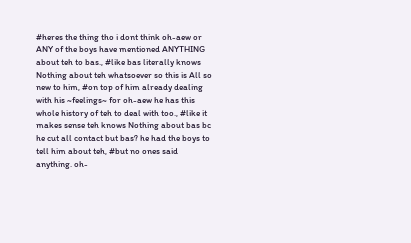#heres the thing tho i dont think oh-aew or ANY of the boys have mentioned ANYTHING about teh to bas., #like bas literally knows Nothing about teh whatsoever so this is All so new to him, #on top of him already dealing with his ~feelings~ for oh-aew he has this whole history of teh to deal with too., #like it makes sense teh knows Nothing about bas bc he cut all contact but bas? he had the boys to tell him about teh, #but no ones said anything. oh-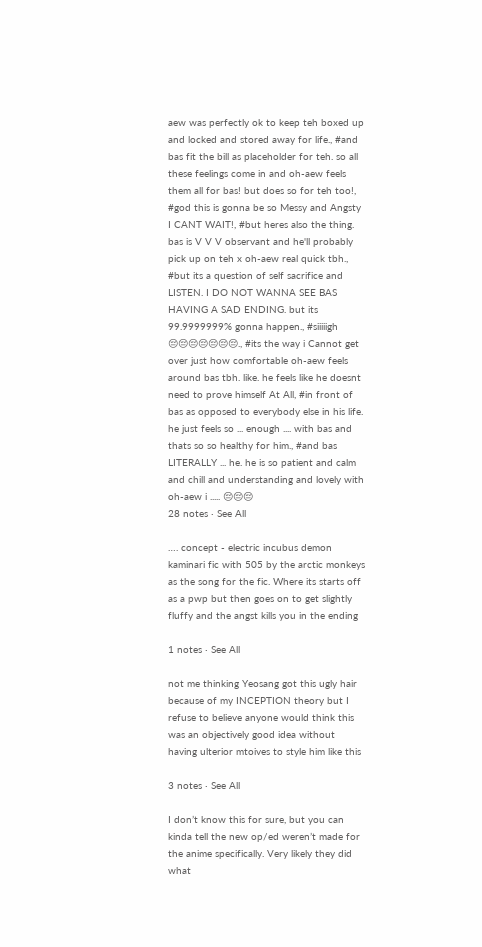aew was perfectly ok to keep teh boxed up and locked and stored away for life., #and bas fit the bill as placeholder for teh. so all these feelings come in and oh-aew feels them all for bas! but does so for teh too!, #god this is gonna be so Messy and Angsty I CANT WAIT!, #but heres also the thing. bas is V V V observant and he'll probably pick up on teh x oh-aew real quick tbh., #but its a question of self sacrifice and LISTEN. I DO NOT WANNA SEE BAS HAVING A SAD ENDING. but its 99.9999999% gonna happen., #siiiiigh 😔😔😔😔😔😔😔., #its the way i Cannot get over just how comfortable oh-aew feels around bas tbh. like. he feels like he doesnt need to prove himself At All, #in front of bas as opposed to everybody else in his life. he just feels so ... enough .... with bas and thats so so healthy for him., #and bas LITERALLY ... he. he is so patient and calm and chill and understanding and lovely with oh-aew i ..... 😔😔😔
28 notes · See All

…. concept - electric incubus demon kaminari fic with 505 by the arctic monkeys as the song for the fic. Where its starts off as a pwp but then goes on to get slightly fluffy and the angst kills you in the ending

1 notes · See All

not me thinking Yeosang got this ugly hair because of my INCEPTION theory but I refuse to believe anyone would think this was an objectively good idea without having ulterior mtoives to style him like this

3 notes · See All

I don’t know this for sure, but you can kinda tell the new op/ed weren’t made for the anime specifically. Very likely they did what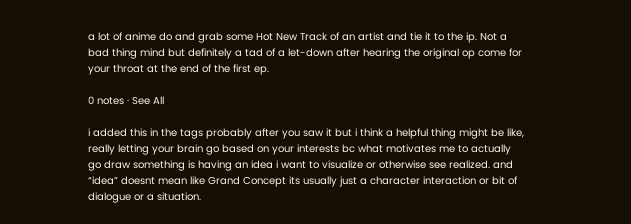a lot of anime do and grab some Hot New Track of an artist and tie it to the ip. Not a bad thing mind but definitely a tad of a let-down after hearing the original op come for your throat at the end of the first ep.

0 notes · See All

i added this in the tags probably after you saw it but i think a helpful thing might be like, really letting your brain go based on your interests bc what motivates me to actually go draw something is having an idea i want to visualize or otherwise see realized. and “idea” doesnt mean like Grand Concept its usually just a character interaction or bit of dialogue or a situation.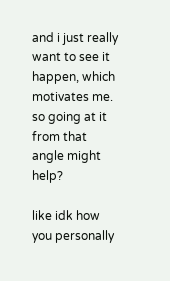and i just really want to see it happen, which motivates me. so going at it from that angle might help?

like idk how you personally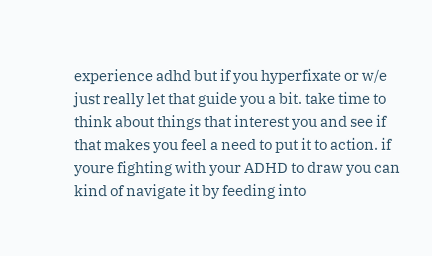experience adhd but if you hyperfixate or w/e just really let that guide you a bit. take time to think about things that interest you and see if that makes you feel a need to put it to action. if youre fighting with your ADHD to draw you can kind of navigate it by feeding into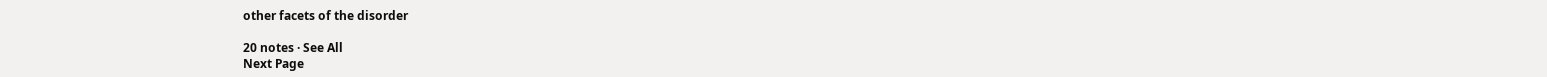other facets of the disorder

20 notes · See All
Next Page